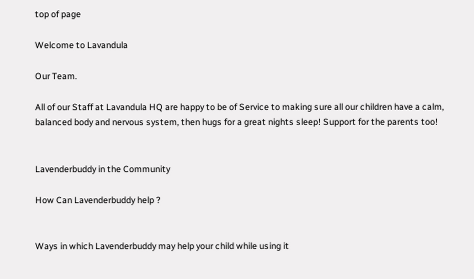top of page

Welcome to Lavandula

Our Team.

All of our Staff at Lavandula HQ are happy to be of Service to making sure all our children have a calm, balanced body and nervous system, then hugs for a great nights sleep! Support for the parents too!


Lavenderbuddy in the Community

How Can Lavenderbuddy help ?


Ways in which Lavenderbuddy may help your child while using it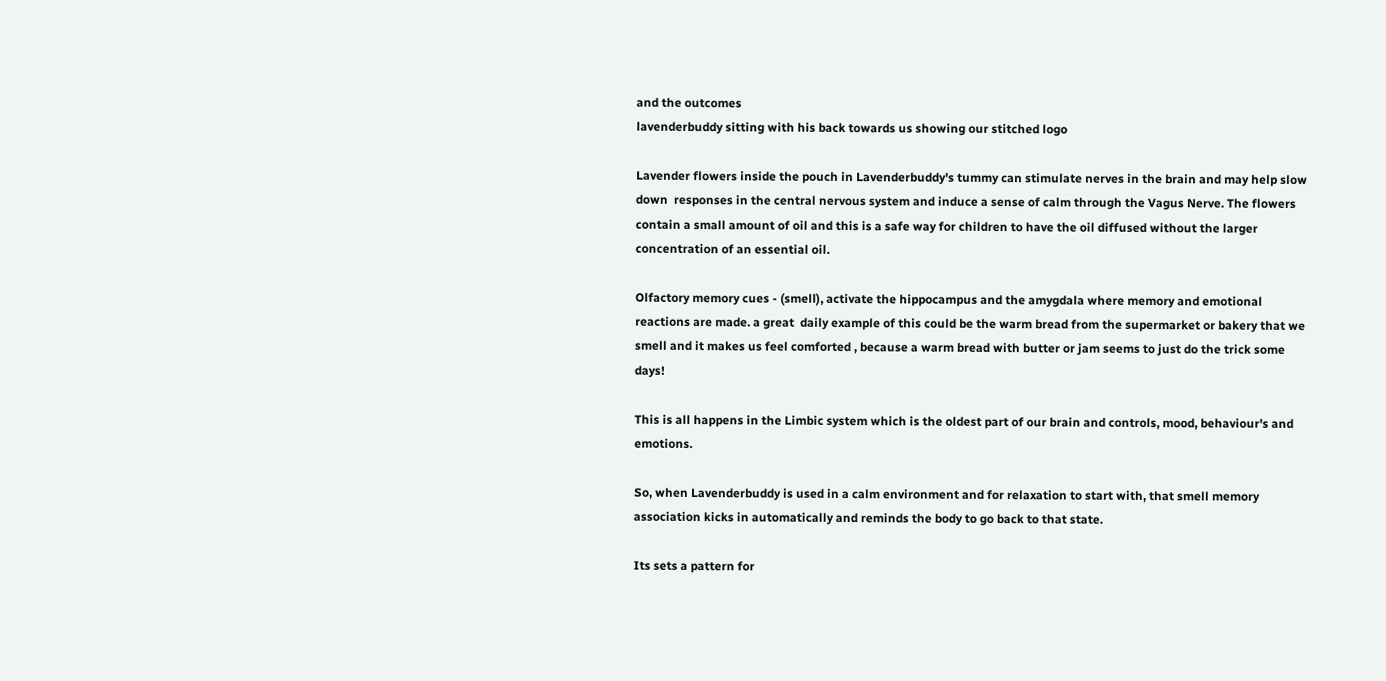and the outcomes
lavenderbuddy sitting with his back towards us showing our stitched logo

Lavender flowers inside the pouch in Lavenderbuddy's tummy can stimulate nerves in the brain and may help slow down  responses in the central nervous system and induce a sense of calm through the Vagus Nerve. The flowers contain a small amount of oil and this is a safe way for children to have the oil diffused without the larger concentration of an essential oil.

Olfactory memory cues - (smell), activate the hippocampus and the amygdala where memory and emotional reactions are made. a great  daily example of this could be the warm bread from the supermarket or bakery that we smell and it makes us feel comforted , because a warm bread with butter or jam seems to just do the trick some days!

This is all happens in the Limbic system which is the oldest part of our brain and controls, mood, behaviour's and emotions.

So, when Lavenderbuddy is used in a calm environment and for relaxation to start with, that smell memory association kicks in automatically and reminds the body to go back to that state.

Its sets a pattern for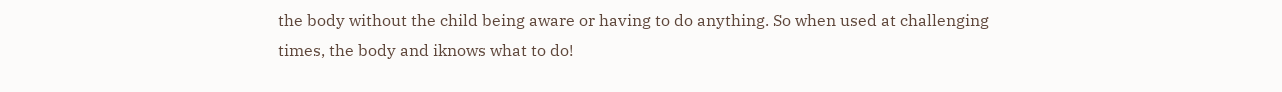the body without the child being aware or having to do anything. So when used at challenging times, the body and iknows what to do!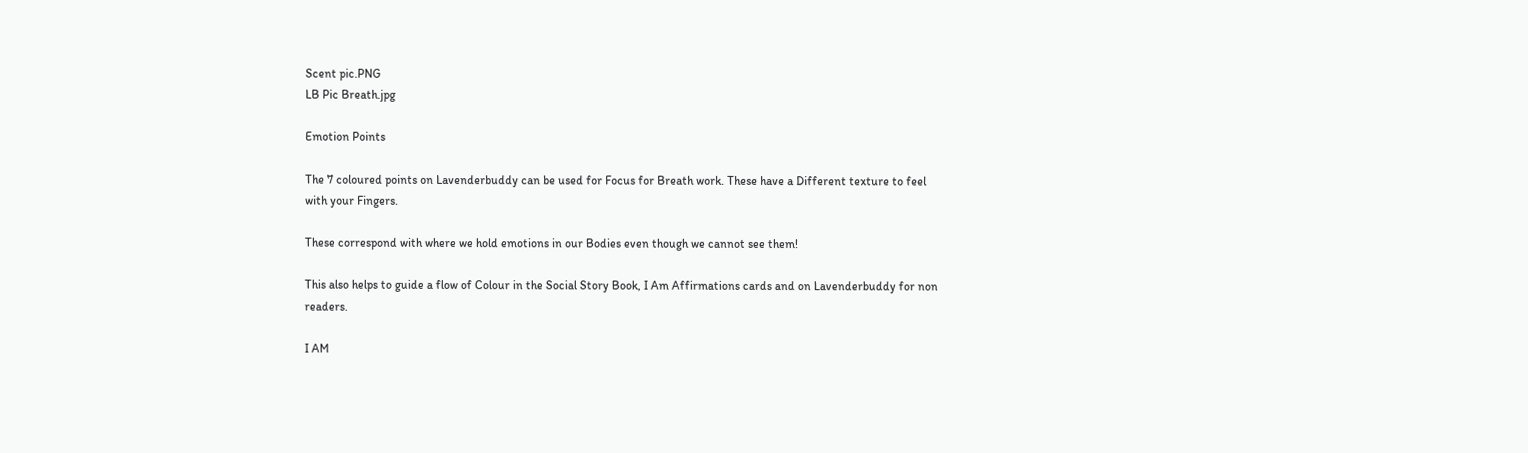Scent pic.PNG
LB Pic Breath.jpg

Emotion Points

The 7 coloured points on Lavenderbuddy can be used for Focus for Breath work. These have a Different texture to feel with your Fingers.

These correspond with where we hold emotions in our Bodies even though we cannot see them!

This also helps to guide a flow of Colour in the Social Story Book, I Am Affirmations cards and on Lavenderbuddy for non readers.

I AM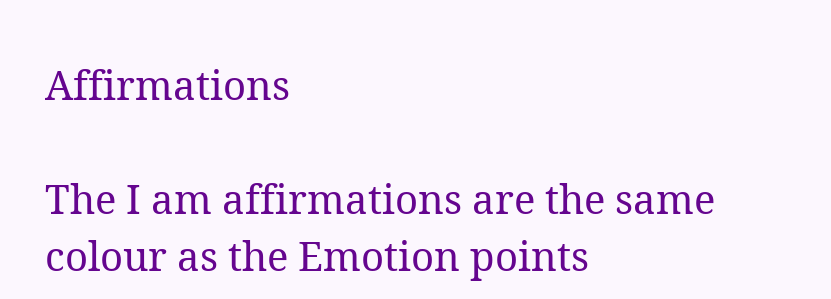Affirmations

The I am affirmations are the same colour as the Emotion points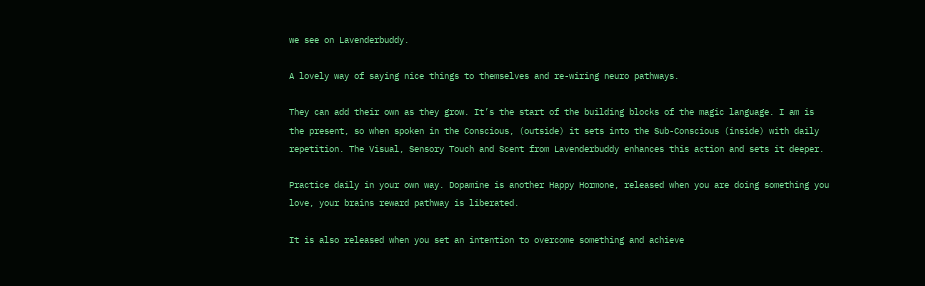we see on Lavenderbuddy.

A lovely way of saying nice things to themselves and re-wiring neuro pathways.

They can add their own as they grow. It’s the start of the building blocks of the magic language. I am is the present, so when spoken in the Conscious, (outside) it sets into the Sub-Conscious (inside) with daily repetition. The Visual, Sensory Touch and Scent from Lavenderbuddy enhances this action and sets it deeper.

Practice daily in your own way. Dopamine is another Happy Hormone, released when you are doing something you love, your brains reward pathway is liberated.

It is also released when you set an intention to overcome something and achieve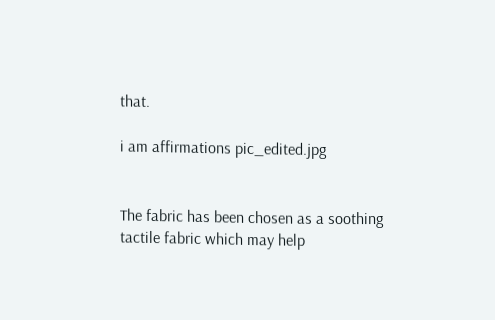that.

i am affirmations pic_edited.jpg


The fabric has been chosen as a soothing tactile fabric which may help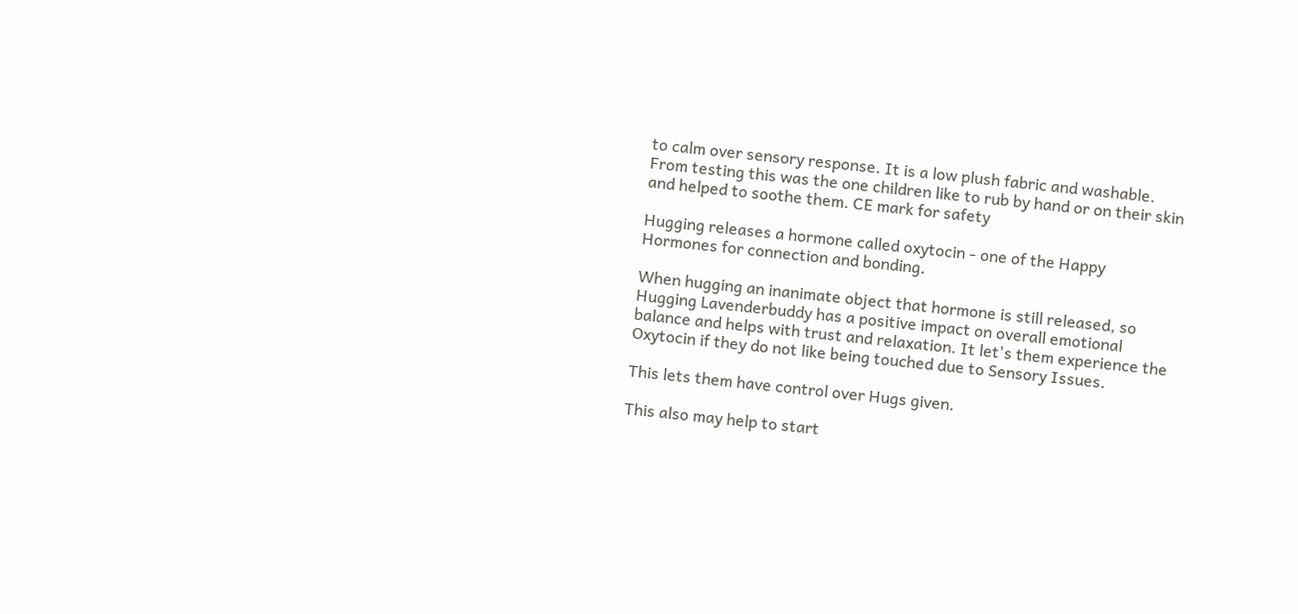to calm over sensory response. It is a low plush fabric and washable. From testing this was the one children like to rub by hand or on their skin and helped to soothe them. CE mark for safety

Hugging releases a hormone called oxytocin - one of the Happy Hormones for connection and bonding.

When hugging an inanimate object that hormone is still released, so Hugging Lavenderbuddy has a positive impact on overall emotional balance and helps with trust and relaxation. It let's them experience the Oxytocin if they do not like being touched due to Sensory Issues.

This lets them have control over Hugs given.

This also may help to start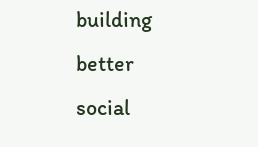building better social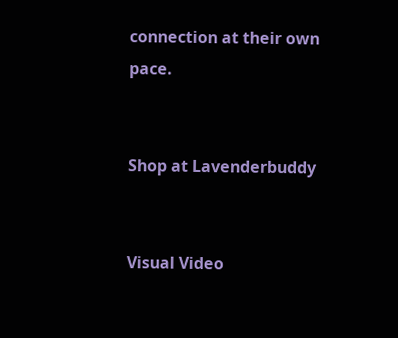connection at their own pace.


Shop at Lavenderbuddy


Visual Video